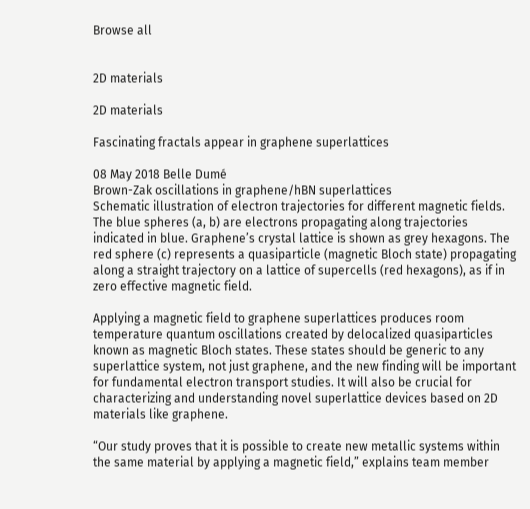Browse all


2D materials

2D materials

Fascinating fractals appear in graphene superlattices

08 May 2018 Belle Dumé
Brown-Zak oscillations in graphene/hBN superlattices
Schematic illustration of electron trajectories for different magnetic fields. The blue spheres (a, b) are electrons propagating along trajectories indicated in blue. Graphene’s crystal lattice is shown as grey hexagons. The red sphere (c) represents a quasiparticle (magnetic Bloch state) propagating along a straight trajectory on a lattice of supercells (red hexagons), as if in zero effective magnetic field.

Applying a magnetic field to graphene superlattices produces room temperature quantum oscillations created by delocalized quasiparticles known as magnetic Bloch states. These states should be generic to any superlattice system, not just graphene, and the new finding will be important for fundamental electron transport studies. It will also be crucial for characterizing and understanding novel superlattice devices based on 2D materials like graphene.

“Our study proves that it is possible to create new metallic systems within the same material by applying a magnetic field,” explains team member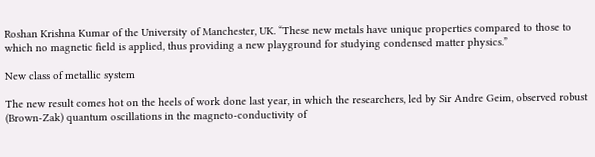Roshan Krishna Kumar of the University of Manchester, UK. “These new metals have unique properties compared to those to which no magnetic field is applied, thus providing a new playground for studying condensed matter physics.”

New class of metallic system

The new result comes hot on the heels of work done last year, in which the researchers, led by Sir Andre Geim, observed robust (Brown-Zak) quantum oscillations in the magneto-conductivity of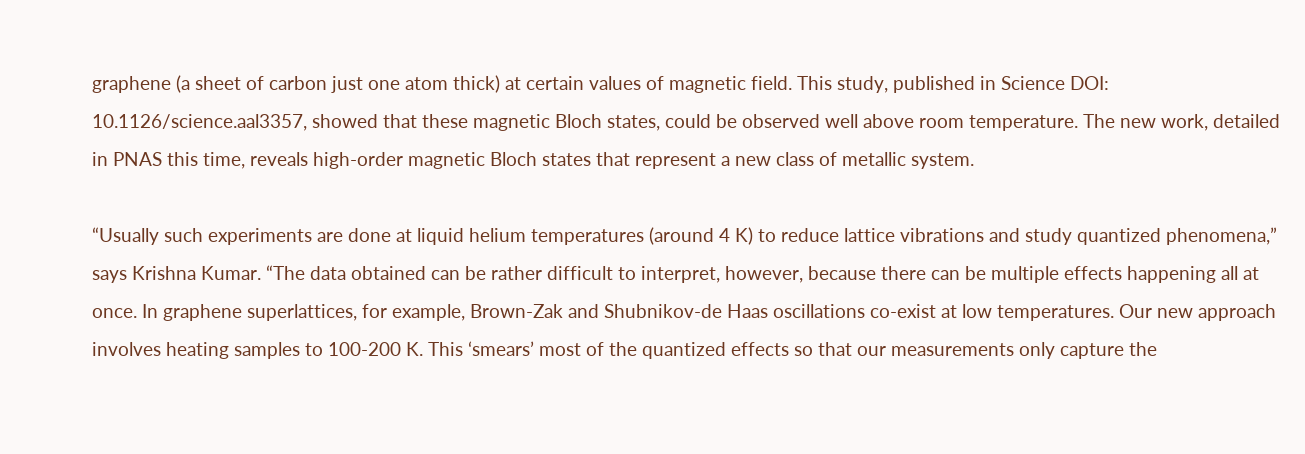graphene (a sheet of carbon just one atom thick) at certain values of magnetic field. This study, published in Science DOI: 10.1126/science.aal3357, showed that these magnetic Bloch states, could be observed well above room temperature. The new work, detailed in PNAS this time, reveals high-order magnetic Bloch states that represent a new class of metallic system.

“Usually such experiments are done at liquid helium temperatures (around 4 K) to reduce lattice vibrations and study quantized phenomena,” says Krishna Kumar. “The data obtained can be rather difficult to interpret, however, because there can be multiple effects happening all at once. In graphene superlattices, for example, Brown-Zak and Shubnikov-de Haas oscillations co-exist at low temperatures. Our new approach involves heating samples to 100-200 K. This ‘smears’ most of the quantized effects so that our measurements only capture the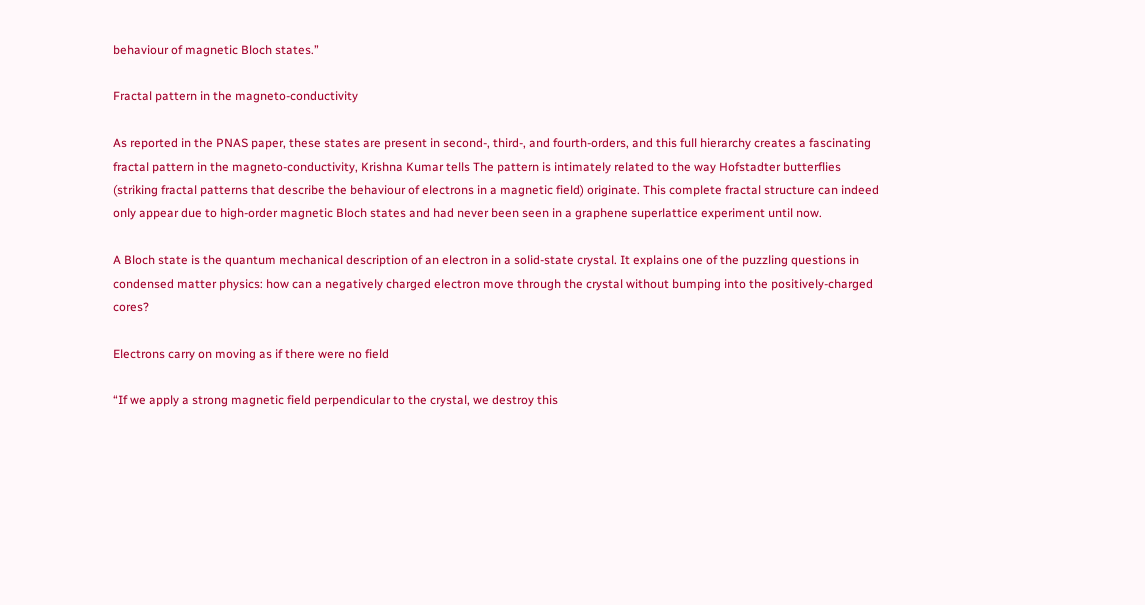behaviour of magnetic Bloch states.”

Fractal pattern in the magneto-conductivity

As reported in the PNAS paper, these states are present in second-, third-, and fourth-orders, and this full hierarchy creates a fascinating fractal pattern in the magneto-conductivity, Krishna Kumar tells The pattern is intimately related to the way Hofstadter butterflies (striking fractal patterns that describe the behaviour of electrons in a magnetic field) originate. This complete fractal structure can indeed only appear due to high-order magnetic Bloch states and had never been seen in a graphene superlattice experiment until now.

A Bloch state is the quantum mechanical description of an electron in a solid-state crystal. It explains one of the puzzling questions in condensed matter physics: how can a negatively charged electron move through the crystal without bumping into the positively-charged cores?

Electrons carry on moving as if there were no field

“If we apply a strong magnetic field perpendicular to the crystal, we destroy this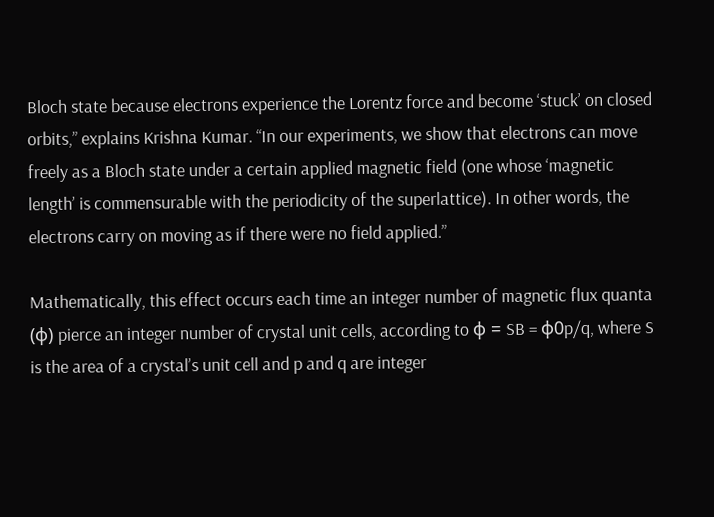Bloch state because electrons experience the Lorentz force and become ‘stuck’ on closed orbits,” explains Krishna Kumar. “In our experiments, we show that electrons can move freely as a Bloch state under a certain applied magnetic field (one whose ‘magnetic length’ is commensurable with the periodicity of the superlattice). In other words, the electrons carry on moving as if there were no field applied.”

Mathematically, this effect occurs each time an integer number of magnetic flux quanta (φ) pierce an integer number of crystal unit cells, according to φ = SB = φ0p/q, where S is the area of a crystal’s unit cell and p and q are integer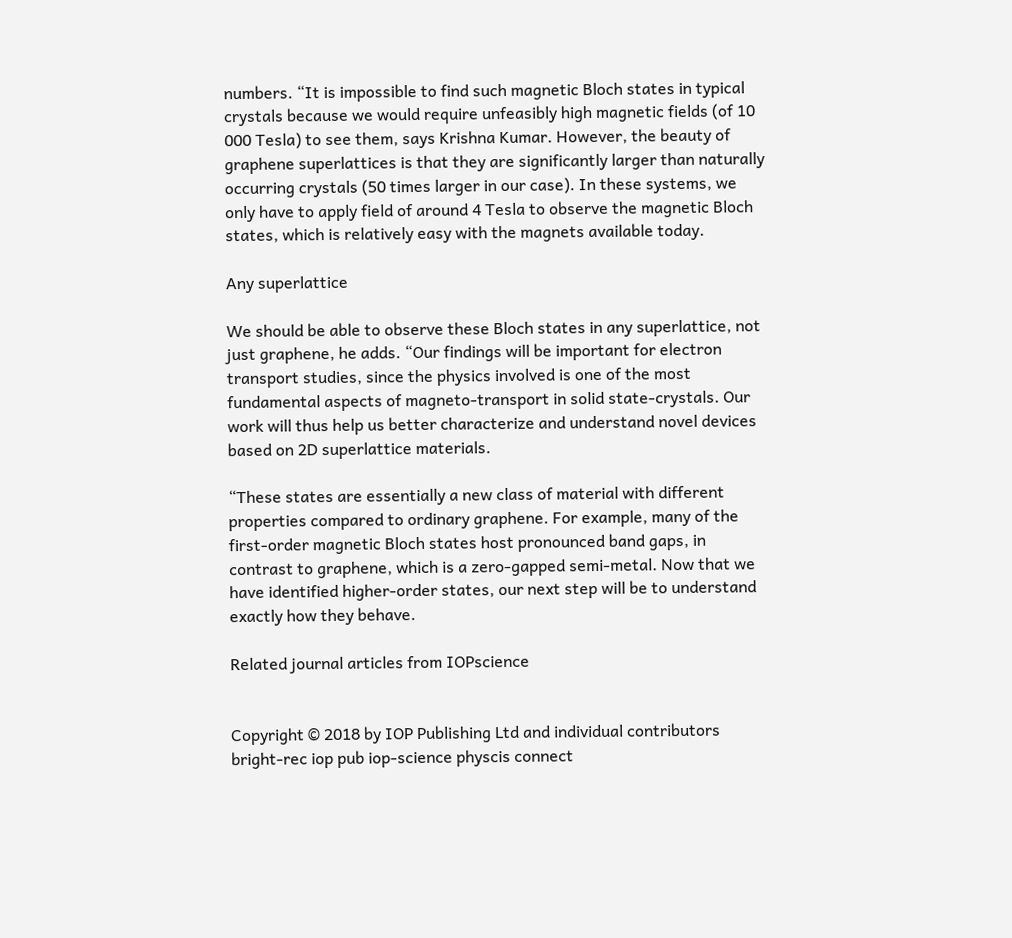numbers. “It is impossible to find such magnetic Bloch states in typical crystals because we would require unfeasibly high magnetic fields (of 10 000 Tesla) to see them, says Krishna Kumar. However, the beauty of graphene superlattices is that they are significantly larger than naturally occurring crystals (50 times larger in our case). In these systems, we only have to apply field of around 4 Tesla to observe the magnetic Bloch states, which is relatively easy with the magnets available today.

Any superlattice

We should be able to observe these Bloch states in any superlattice, not just graphene, he adds. “Our findings will be important for electron transport studies, since the physics involved is one of the most fundamental aspects of magneto-transport in solid state-crystals. Our work will thus help us better characterize and understand novel devices based on 2D superlattice materials.

“These states are essentially a new class of material with different properties compared to ordinary graphene. For example, many of the first-order magnetic Bloch states host pronounced band gaps, in contrast to graphene, which is a zero-gapped semi-metal. Now that we have identified higher-order states, our next step will be to understand exactly how they behave.

Related journal articles from IOPscience


Copyright © 2018 by IOP Publishing Ltd and individual contributors
bright-rec iop pub iop-science physcis connect